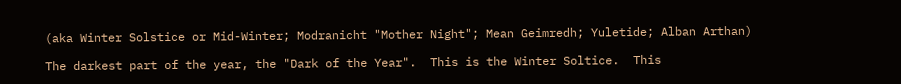(aka Winter Solstice or Mid-Winter; Modranicht "Mother Night"; Mean Geimredh; Yuletide; Alban Arthan)

The darkest part of the year, the "Dark of the Year".  This is the Winter Soltice.  This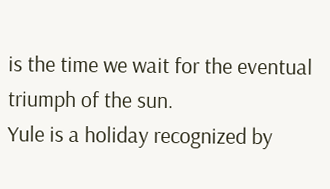is the time we wait for the eventual triumph of the sun.
Yule is a holiday recognized by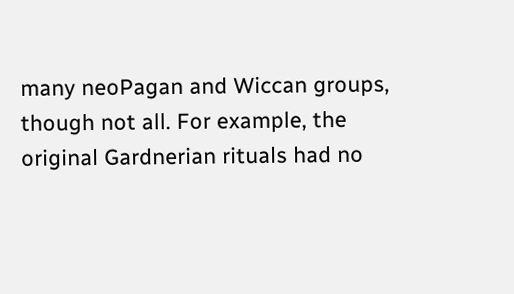many neoPagan and Wiccan groups, though not all. For example, the original Gardnerian rituals had no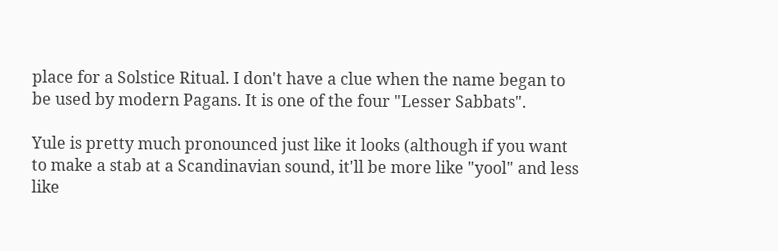place for a Solstice Ritual. I don't have a clue when the name began to be used by modern Pagans. It is one of the four "Lesser Sabbats".

Yule is pretty much pronounced just like it looks (although if you want to make a stab at a Scandinavian sound, it'll be more like "yool" and less like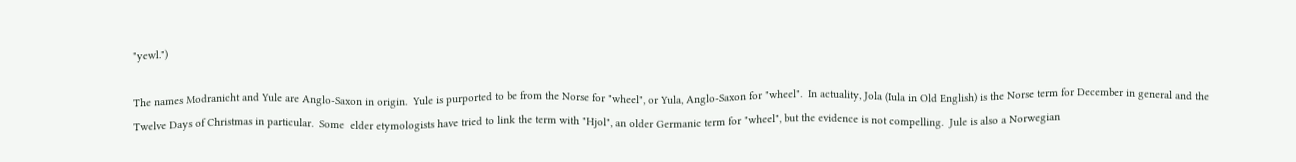"yewl.")

The names Modranicht and Yule are Anglo-Saxon in origin.  Yule is purported to be from the Norse for "wheel", or Yula, Anglo-Saxon for "wheel".  In actuality, Jola (Iula in Old English) is the Norse term for December in general and the Twelve Days of Christmas in particular.  Some  elder etymologists have tried to link the term with "Hjol", an older Germanic term for "wheel", but the evidence is not compelling.  Jule is also a Norwegian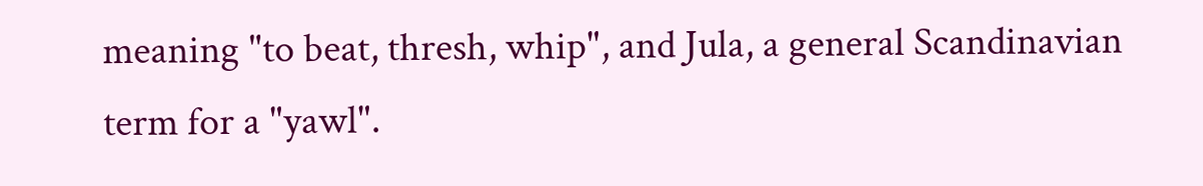meaning "to beat, thresh, whip", and Jula, a general Scandinavian term for a "yawl".